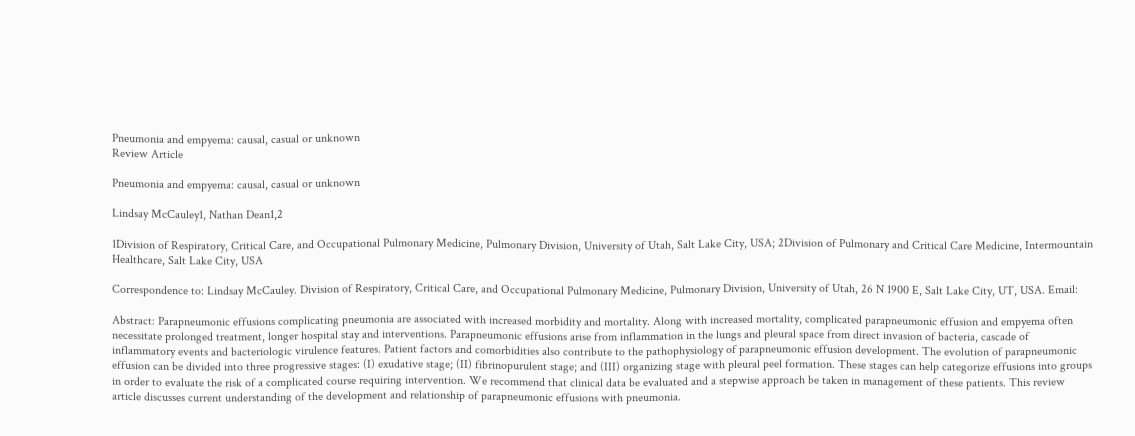Pneumonia and empyema: causal, casual or unknown
Review Article

Pneumonia and empyema: causal, casual or unknown

Lindsay McCauley1, Nathan Dean1,2

1Division of Respiratory, Critical Care, and Occupational Pulmonary Medicine, Pulmonary Division, University of Utah, Salt Lake City, USA; 2Division of Pulmonary and Critical Care Medicine, Intermountain Healthcare, Salt Lake City, USA

Correspondence to: Lindsay McCauley. Division of Respiratory, Critical Care, and Occupational Pulmonary Medicine, Pulmonary Division, University of Utah, 26 N 1900 E, Salt Lake City, UT, USA. Email:

Abstract: Parapneumonic effusions complicating pneumonia are associated with increased morbidity and mortality. Along with increased mortality, complicated parapneumonic effusion and empyema often necessitate prolonged treatment, longer hospital stay and interventions. Parapneumonic effusions arise from inflammation in the lungs and pleural space from direct invasion of bacteria, cascade of inflammatory events and bacteriologic virulence features. Patient factors and comorbidities also contribute to the pathophysiology of parapneumonic effusion development. The evolution of parapneumonic effusion can be divided into three progressive stages: (I) exudative stage; (II) fibrinopurulent stage; and (III) organizing stage with pleural peel formation. These stages can help categorize effusions into groups in order to evaluate the risk of a complicated course requiring intervention. We recommend that clinical data be evaluated and a stepwise approach be taken in management of these patients. This review article discusses current understanding of the development and relationship of parapneumonic effusions with pneumonia.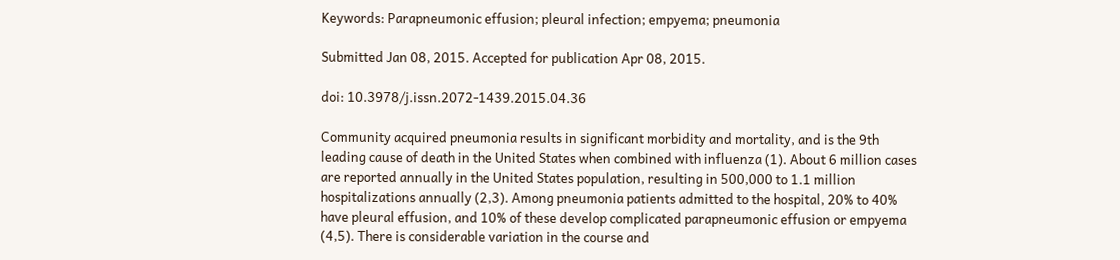Keywords: Parapneumonic effusion; pleural infection; empyema; pneumonia

Submitted Jan 08, 2015. Accepted for publication Apr 08, 2015.

doi: 10.3978/j.issn.2072-1439.2015.04.36

Community acquired pneumonia results in significant morbidity and mortality, and is the 9th leading cause of death in the United States when combined with influenza (1). About 6 million cases are reported annually in the United States population, resulting in 500,000 to 1.1 million hospitalizations annually (2,3). Among pneumonia patients admitted to the hospital, 20% to 40% have pleural effusion, and 10% of these develop complicated parapneumonic effusion or empyema (4,5). There is considerable variation in the course and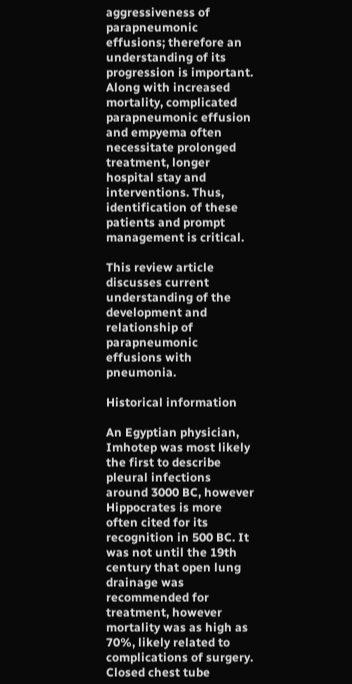aggressiveness of parapneumonic effusions; therefore an understanding of its progression is important. Along with increased mortality, complicated parapneumonic effusion and empyema often necessitate prolonged treatment, longer hospital stay and interventions. Thus, identification of these patients and prompt management is critical.

This review article discusses current understanding of the development and relationship of parapneumonic effusions with pneumonia.

Historical information

An Egyptian physician, Imhotep was most likely the first to describe pleural infections around 3000 BC, however Hippocrates is more often cited for its recognition in 500 BC. It was not until the 19th century that open lung drainage was recommended for treatment, however mortality was as high as 70%, likely related to complications of surgery. Closed chest tube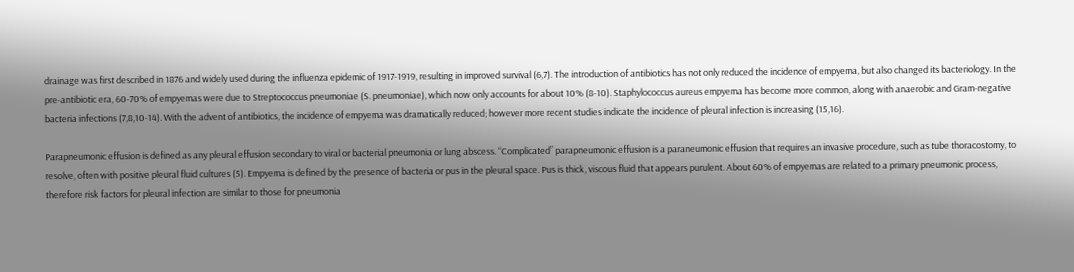drainage was first described in 1876 and widely used during the influenza epidemic of 1917-1919, resulting in improved survival (6,7). The introduction of antibiotics has not only reduced the incidence of empyema, but also changed its bacteriology. In the pre-antibiotic era, 60-70% of empyemas were due to Streptococcus pneumoniae (S. pneumoniae), which now only accounts for about 10% (8-10). Staphylococcus aureus empyema has become more common, along with anaerobic and Gram-negative bacteria infections (7,8,10-14). With the advent of antibiotics, the incidence of empyema was dramatically reduced; however more recent studies indicate the incidence of pleural infection is increasing (15,16).

Parapneumonic effusion is defined as any pleural effusion secondary to viral or bacterial pneumonia or lung abscess. “Complicated” parapneumonic effusion is a paraneumonic effusion that requires an invasive procedure, such as tube thoracostomy, to resolve, often with positive pleural fluid cultures (5). Empyema is defined by the presence of bacteria or pus in the pleural space. Pus is thick, viscous fluid that appears purulent. About 60% of empyemas are related to a primary pneumonic process, therefore risk factors for pleural infection are similar to those for pneumonia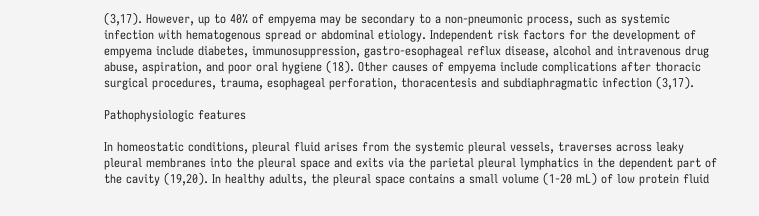(3,17). However, up to 40% of empyema may be secondary to a non-pneumonic process, such as systemic infection with hematogenous spread or abdominal etiology. Independent risk factors for the development of empyema include diabetes, immunosuppression, gastro-esophageal reflux disease, alcohol and intravenous drug abuse, aspiration, and poor oral hygiene (18). Other causes of empyema include complications after thoracic surgical procedures, trauma, esophageal perforation, thoracentesis and subdiaphragmatic infection (3,17).

Pathophysiologic features

In homeostatic conditions, pleural fluid arises from the systemic pleural vessels, traverses across leaky pleural membranes into the pleural space and exits via the parietal pleural lymphatics in the dependent part of the cavity (19,20). In healthy adults, the pleural space contains a small volume (1-20 mL) of low protein fluid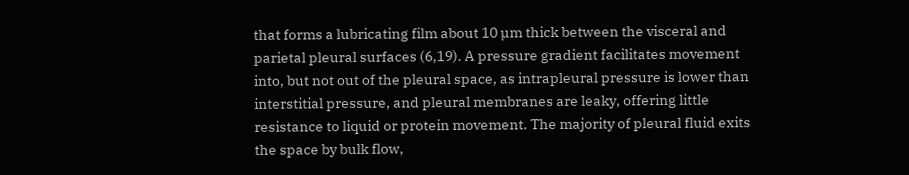that forms a lubricating film about 10 µm thick between the visceral and parietal pleural surfaces (6,19). A pressure gradient facilitates movement into, but not out of the pleural space, as intrapleural pressure is lower than interstitial pressure, and pleural membranes are leaky, offering little resistance to liquid or protein movement. The majority of pleural fluid exits the space by bulk flow,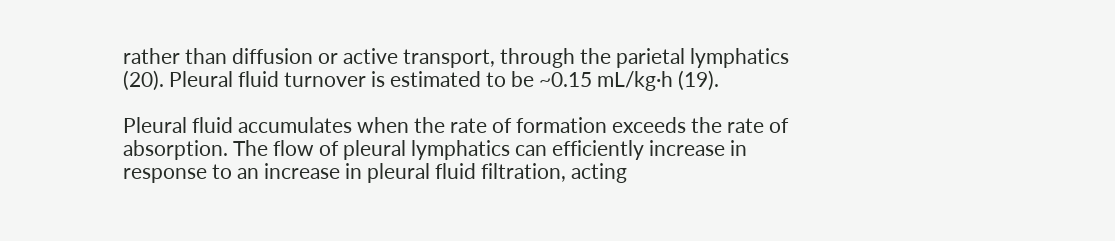rather than diffusion or active transport, through the parietal lymphatics (20). Pleural fluid turnover is estimated to be ~0.15 mL/kg·h (19).

Pleural fluid accumulates when the rate of formation exceeds the rate of absorption. The flow of pleural lymphatics can efficiently increase in response to an increase in pleural fluid filtration, acting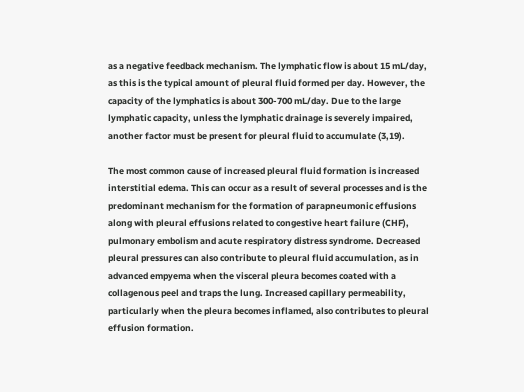as a negative feedback mechanism. The lymphatic flow is about 15 mL/day, as this is the typical amount of pleural fluid formed per day. However, the capacity of the lymphatics is about 300-700 mL/day. Due to the large lymphatic capacity, unless the lymphatic drainage is severely impaired, another factor must be present for pleural fluid to accumulate (3,19).

The most common cause of increased pleural fluid formation is increased interstitial edema. This can occur as a result of several processes and is the predominant mechanism for the formation of parapneumonic effusions along with pleural effusions related to congestive heart failure (CHF), pulmonary embolism and acute respiratory distress syndrome. Decreased pleural pressures can also contribute to pleural fluid accumulation, as in advanced empyema when the visceral pleura becomes coated with a collagenous peel and traps the lung. Increased capillary permeability, particularly when the pleura becomes inflamed, also contributes to pleural effusion formation.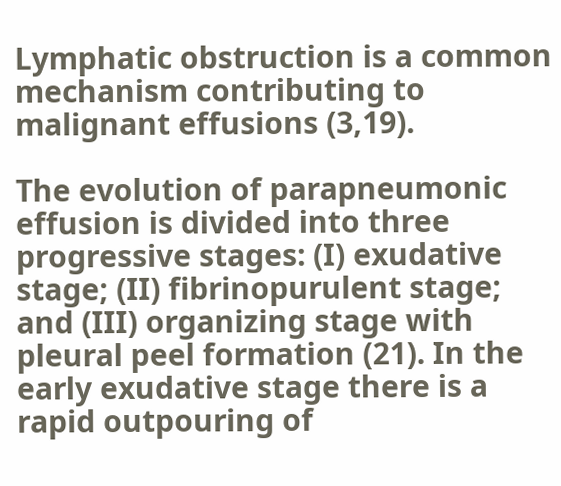Lymphatic obstruction is a common mechanism contributing to malignant effusions (3,19).

The evolution of parapneumonic effusion is divided into three progressive stages: (I) exudative stage; (II) fibrinopurulent stage; and (III) organizing stage with pleural peel formation (21). In the early exudative stage there is a rapid outpouring of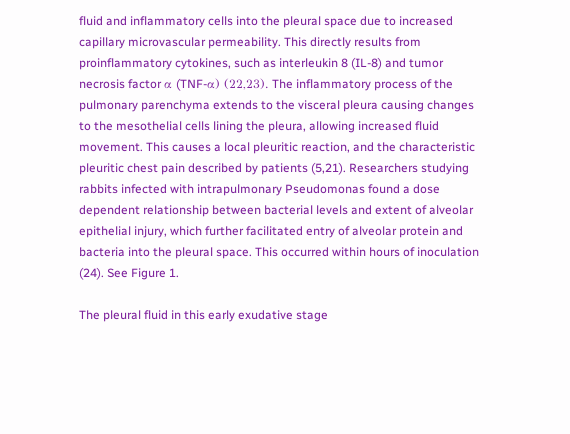fluid and inflammatory cells into the pleural space due to increased capillary microvascular permeability. This directly results from proinflammatory cytokines, such as interleukin 8 (IL-8) and tumor necrosis factor α (TNF-α) (22,23). The inflammatory process of the pulmonary parenchyma extends to the visceral pleura causing changes to the mesothelial cells lining the pleura, allowing increased fluid movement. This causes a local pleuritic reaction, and the characteristic pleuritic chest pain described by patients (5,21). Researchers studying rabbits infected with intrapulmonary Pseudomonas found a dose dependent relationship between bacterial levels and extent of alveolar epithelial injury, which further facilitated entry of alveolar protein and bacteria into the pleural space. This occurred within hours of inoculation (24). See Figure 1.

The pleural fluid in this early exudative stage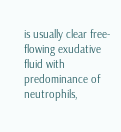is usually clear free-flowing exudative fluid with predominance of neutrophils,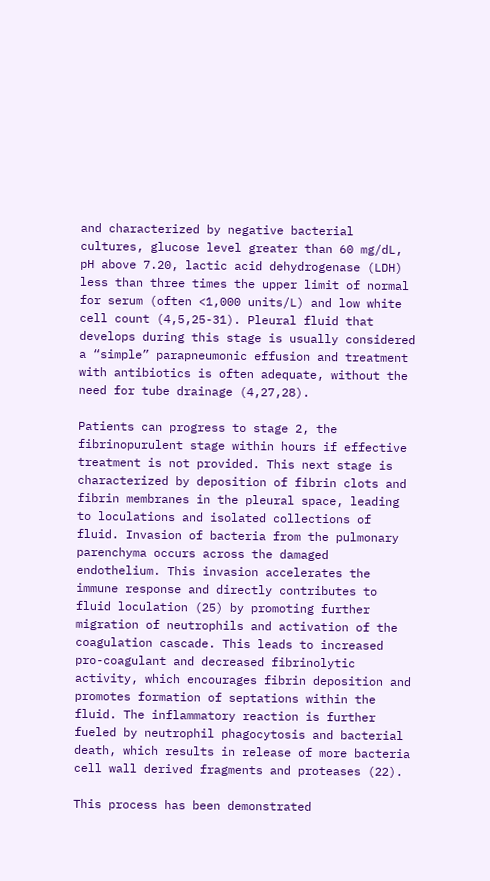and characterized by negative bacterial cultures, glucose level greater than 60 mg/dL, pH above 7.20, lactic acid dehydrogenase (LDH) less than three times the upper limit of normal for serum (often <1,000 units/L) and low white cell count (4,5,25-31). Pleural fluid that develops during this stage is usually considered a “simple” parapneumonic effusion and treatment with antibiotics is often adequate, without the need for tube drainage (4,27,28).

Patients can progress to stage 2, the fibrinopurulent stage within hours if effective treatment is not provided. This next stage is characterized by deposition of fibrin clots and fibrin membranes in the pleural space, leading to loculations and isolated collections of fluid. Invasion of bacteria from the pulmonary parenchyma occurs across the damaged endothelium. This invasion accelerates the immune response and directly contributes to fluid loculation (25) by promoting further migration of neutrophils and activation of the coagulation cascade. This leads to increased pro-coagulant and decreased fibrinolytic activity, which encourages fibrin deposition and promotes formation of septations within the fluid. The inflammatory reaction is further fueled by neutrophil phagocytosis and bacterial death, which results in release of more bacteria cell wall derived fragments and proteases (22).

This process has been demonstrated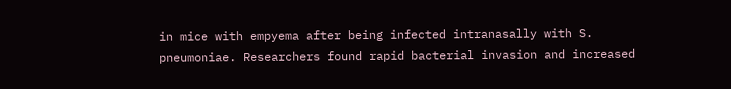in mice with empyema after being infected intranasally with S. pneumoniae. Researchers found rapid bacterial invasion and increased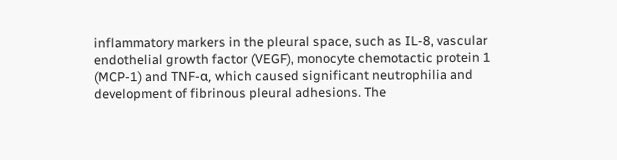inflammatory markers in the pleural space, such as IL-8, vascular endothelial growth factor (VEGF), monocyte chemotactic protein 1 (MCP-1) and TNF-α, which caused significant neutrophilia and development of fibrinous pleural adhesions. The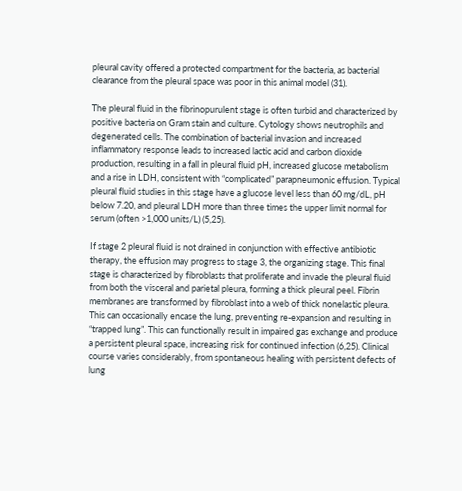pleural cavity offered a protected compartment for the bacteria, as bacterial clearance from the pleural space was poor in this animal model (31).

The pleural fluid in the fibrinopurulent stage is often turbid and characterized by positive bacteria on Gram stain and culture. Cytology shows neutrophils and degenerated cells. The combination of bacterial invasion and increased inflammatory response leads to increased lactic acid and carbon dioxide production, resulting in a fall in pleural fluid pH, increased glucose metabolism and a rise in LDH, consistent with “complicated” parapneumonic effusion. Typical pleural fluid studies in this stage have a glucose level less than 60 mg/dL, pH below 7.20, and pleural LDH more than three times the upper limit normal for serum (often >1,000 units/L) (5,25).

If stage 2 pleural fluid is not drained in conjunction with effective antibiotic therapy, the effusion may progress to stage 3, the organizing stage. This final stage is characterized by fibroblasts that proliferate and invade the pleural fluid from both the visceral and parietal pleura, forming a thick pleural peel. Fibrin membranes are transformed by fibroblast into a web of thick nonelastic pleura. This can occasionally encase the lung, preventing re-expansion and resulting in “trapped lung”. This can functionally result in impaired gas exchange and produce a persistent pleural space, increasing risk for continued infection (6,25). Clinical course varies considerably, from spontaneous healing with persistent defects of lung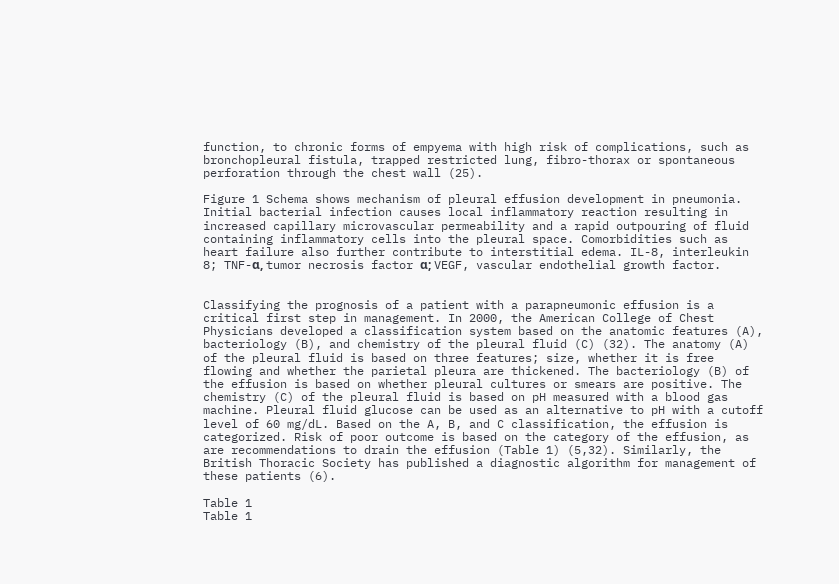function, to chronic forms of empyema with high risk of complications, such as bronchopleural fistula, trapped restricted lung, fibro-thorax or spontaneous perforation through the chest wall (25).

Figure 1 Schema shows mechanism of pleural effusion development in pneumonia. Initial bacterial infection causes local inflammatory reaction resulting in increased capillary microvascular permeability and a rapid outpouring of fluid containing inflammatory cells into the pleural space. Comorbidities such as heart failure also further contribute to interstitial edema. IL-8, interleukin 8; TNF-α, tumor necrosis factor α; VEGF, vascular endothelial growth factor.


Classifying the prognosis of a patient with a parapneumonic effusion is a critical first step in management. In 2000, the American College of Chest Physicians developed a classification system based on the anatomic features (A), bacteriology (B), and chemistry of the pleural fluid (C) (32). The anatomy (A) of the pleural fluid is based on three features; size, whether it is free flowing and whether the parietal pleura are thickened. The bacteriology (B) of the effusion is based on whether pleural cultures or smears are positive. The chemistry (C) of the pleural fluid is based on pH measured with a blood gas machine. Pleural fluid glucose can be used as an alternative to pH with a cutoff level of 60 mg/dL. Based on the A, B, and C classification, the effusion is categorized. Risk of poor outcome is based on the category of the effusion, as are recommendations to drain the effusion (Table 1) (5,32). Similarly, the British Thoracic Society has published a diagnostic algorithm for management of these patients (6).

Table 1
Table 1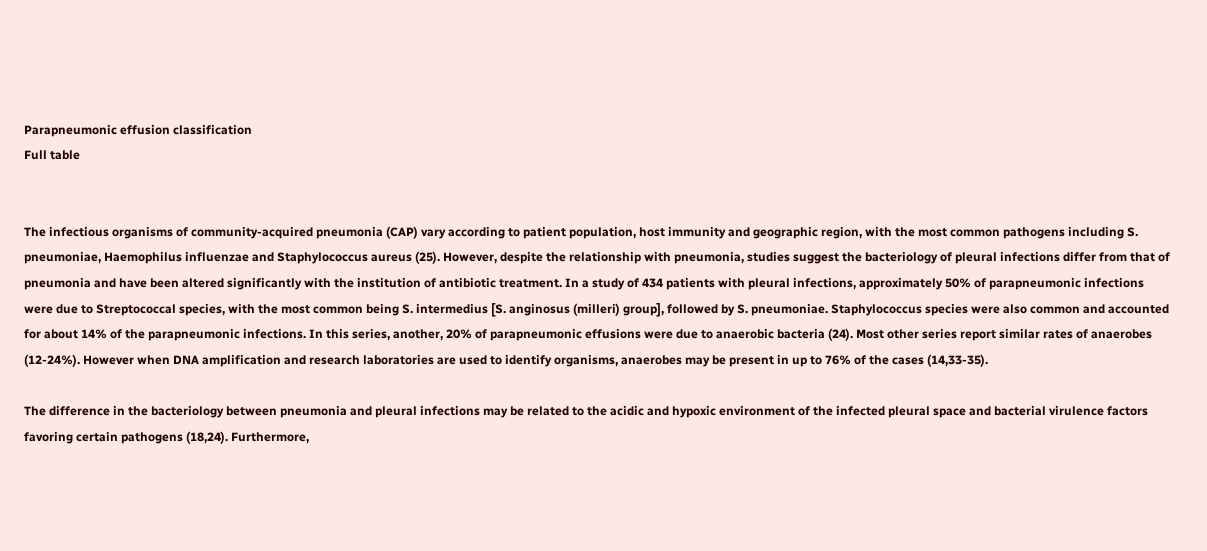Parapneumonic effusion classification
Full table


The infectious organisms of community-acquired pneumonia (CAP) vary according to patient population, host immunity and geographic region, with the most common pathogens including S. pneumoniae, Haemophilus influenzae and Staphylococcus aureus (25). However, despite the relationship with pneumonia, studies suggest the bacteriology of pleural infections differ from that of pneumonia and have been altered significantly with the institution of antibiotic treatment. In a study of 434 patients with pleural infections, approximately 50% of parapneumonic infections were due to Streptococcal species, with the most common being S. intermedius [S. anginosus (milleri) group], followed by S. pneumoniae. Staphylococcus species were also common and accounted for about 14% of the parapneumonic infections. In this series, another, 20% of parapneumonic effusions were due to anaerobic bacteria (24). Most other series report similar rates of anaerobes (12-24%). However when DNA amplification and research laboratories are used to identify organisms, anaerobes may be present in up to 76% of the cases (14,33-35).

The difference in the bacteriology between pneumonia and pleural infections may be related to the acidic and hypoxic environment of the infected pleural space and bacterial virulence factors favoring certain pathogens (18,24). Furthermore,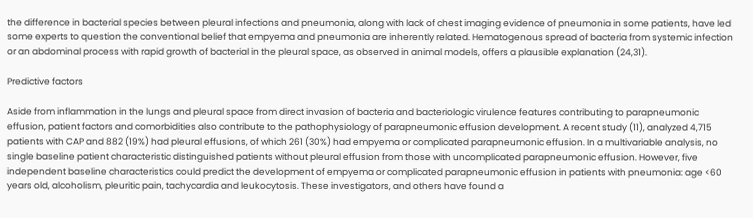the difference in bacterial species between pleural infections and pneumonia, along with lack of chest imaging evidence of pneumonia in some patients, have led some experts to question the conventional belief that empyema and pneumonia are inherently related. Hematogenous spread of bacteria from systemic infection or an abdominal process with rapid growth of bacterial in the pleural space, as observed in animal models, offers a plausible explanation (24,31).

Predictive factors

Aside from inflammation in the lungs and pleural space from direct invasion of bacteria and bacteriologic virulence features contributing to parapneumonic effusion, patient factors and comorbidities also contribute to the pathophysiology of parapneumonic effusion development. A recent study (11), analyzed 4,715 patients with CAP and 882 (19%) had pleural effusions, of which 261 (30%) had empyema or complicated parapneumonic effusion. In a multivariable analysis, no single baseline patient characteristic distinguished patients without pleural effusion from those with uncomplicated parapneumonic effusion. However, five independent baseline characteristics could predict the development of empyema or complicated parapneumonic effusion in patients with pneumonia: age <60 years old, alcoholism, pleuritic pain, tachycardia and leukocytosis. These investigators, and others have found a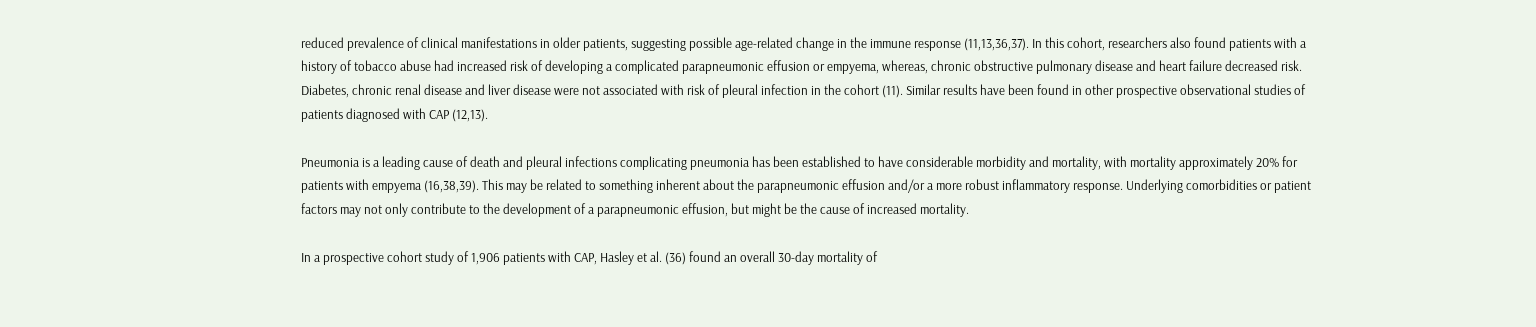reduced prevalence of clinical manifestations in older patients, suggesting possible age-related change in the immune response (11,13,36,37). In this cohort, researchers also found patients with a history of tobacco abuse had increased risk of developing a complicated parapneumonic effusion or empyema, whereas, chronic obstructive pulmonary disease and heart failure decreased risk. Diabetes, chronic renal disease and liver disease were not associated with risk of pleural infection in the cohort (11). Similar results have been found in other prospective observational studies of patients diagnosed with CAP (12,13).

Pneumonia is a leading cause of death and pleural infections complicating pneumonia has been established to have considerable morbidity and mortality, with mortality approximately 20% for patients with empyema (16,38,39). This may be related to something inherent about the parapneumonic effusion and/or a more robust inflammatory response. Underlying comorbidities or patient factors may not only contribute to the development of a parapneumonic effusion, but might be the cause of increased mortality.

In a prospective cohort study of 1,906 patients with CAP, Hasley et al. (36) found an overall 30-day mortality of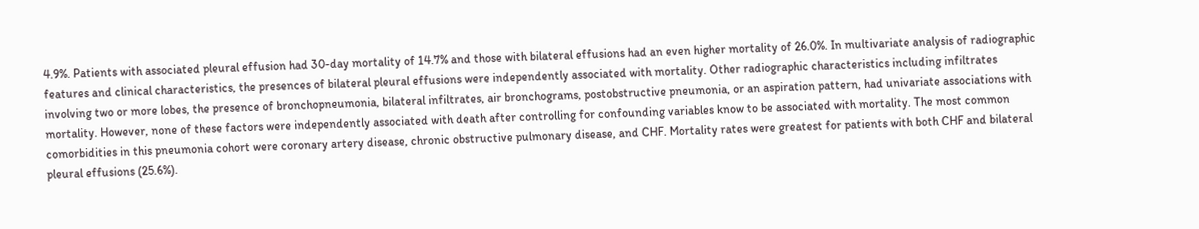4.9%. Patients with associated pleural effusion had 30-day mortality of 14.7% and those with bilateral effusions had an even higher mortality of 26.0%. In multivariate analysis of radiographic features and clinical characteristics, the presences of bilateral pleural effusions were independently associated with mortality. Other radiographic characteristics including infiltrates involving two or more lobes, the presence of bronchopneumonia, bilateral infiltrates, air bronchograms, postobstructive pneumonia, or an aspiration pattern, had univariate associations with mortality. However, none of these factors were independently associated with death after controlling for confounding variables know to be associated with mortality. The most common comorbidities in this pneumonia cohort were coronary artery disease, chronic obstructive pulmonary disease, and CHF. Mortality rates were greatest for patients with both CHF and bilateral pleural effusions (25.6%).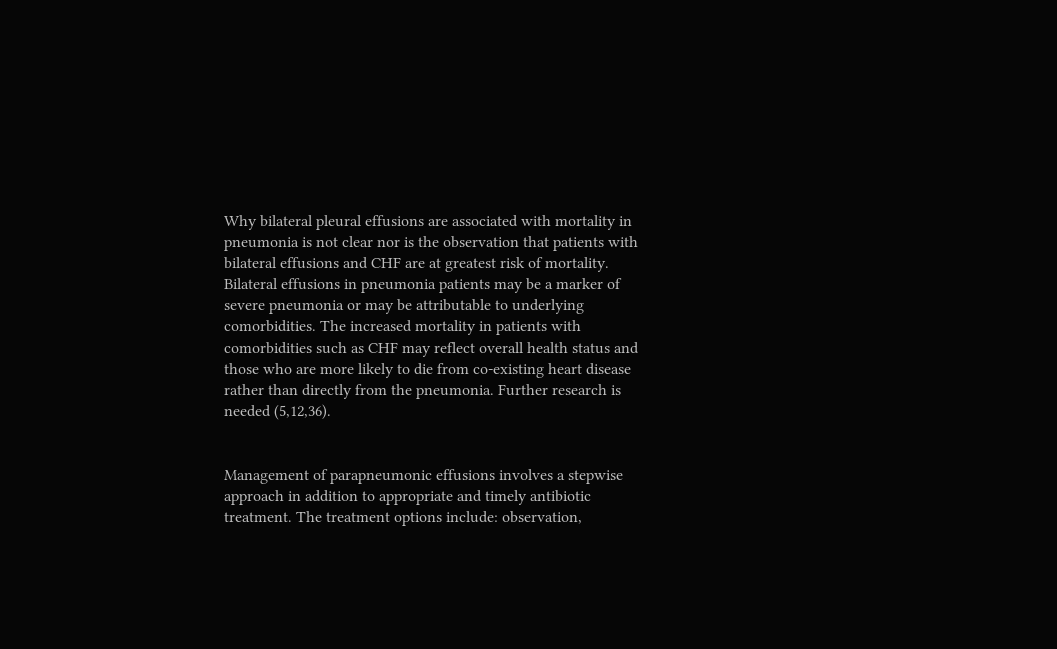Why bilateral pleural effusions are associated with mortality in pneumonia is not clear nor is the observation that patients with bilateral effusions and CHF are at greatest risk of mortality. Bilateral effusions in pneumonia patients may be a marker of severe pneumonia or may be attributable to underlying comorbidities. The increased mortality in patients with comorbidities such as CHF may reflect overall health status and those who are more likely to die from co-existing heart disease rather than directly from the pneumonia. Further research is needed (5,12,36).


Management of parapneumonic effusions involves a stepwise approach in addition to appropriate and timely antibiotic treatment. The treatment options include: observation,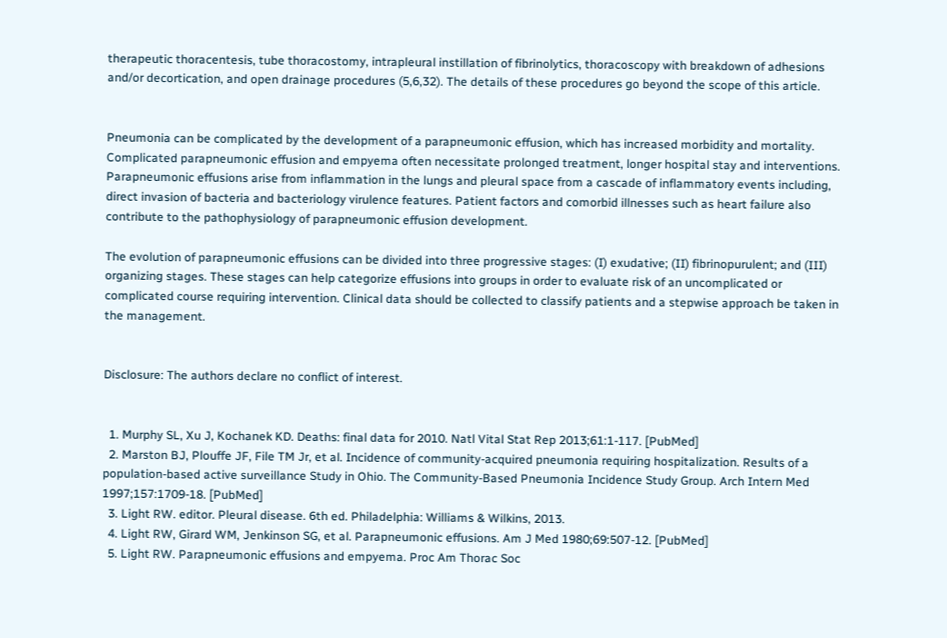therapeutic thoracentesis, tube thoracostomy, intrapleural instillation of fibrinolytics, thoracoscopy with breakdown of adhesions and/or decortication, and open drainage procedures (5,6,32). The details of these procedures go beyond the scope of this article.


Pneumonia can be complicated by the development of a parapneumonic effusion, which has increased morbidity and mortality. Complicated parapneumonic effusion and empyema often necessitate prolonged treatment, longer hospital stay and interventions. Parapneumonic effusions arise from inflammation in the lungs and pleural space from a cascade of inflammatory events including, direct invasion of bacteria and bacteriology virulence features. Patient factors and comorbid illnesses such as heart failure also contribute to the pathophysiology of parapneumonic effusion development.

The evolution of parapneumonic effusions can be divided into three progressive stages: (I) exudative; (II) fibrinopurulent; and (III) organizing stages. These stages can help categorize effusions into groups in order to evaluate risk of an uncomplicated or complicated course requiring intervention. Clinical data should be collected to classify patients and a stepwise approach be taken in the management.


Disclosure: The authors declare no conflict of interest.


  1. Murphy SL, Xu J, Kochanek KD. Deaths: final data for 2010. Natl Vital Stat Rep 2013;61:1-117. [PubMed]
  2. Marston BJ, Plouffe JF, File TM Jr, et al. Incidence of community-acquired pneumonia requiring hospitalization. Results of a population-based active surveillance Study in Ohio. The Community-Based Pneumonia Incidence Study Group. Arch Intern Med 1997;157:1709-18. [PubMed]
  3. Light RW. editor. Pleural disease. 6th ed. Philadelphia: Williams & Wilkins, 2013.
  4. Light RW, Girard WM, Jenkinson SG, et al. Parapneumonic effusions. Am J Med 1980;69:507-12. [PubMed]
  5. Light RW. Parapneumonic effusions and empyema. Proc Am Thorac Soc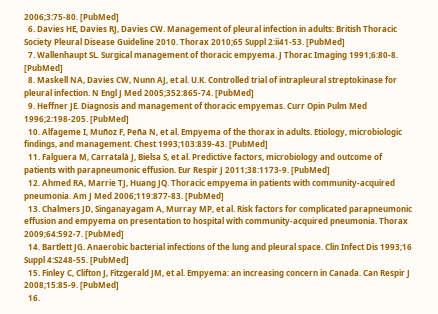2006;3:75-80. [PubMed]
  6. Davies HE, Davies RJ, Davies CW. Management of pleural infection in adults: British Thoracic Society Pleural Disease Guideline 2010. Thorax 2010;65 Suppl 2:ii41-53. [PubMed]
  7. Wallenhaupt SL. Surgical management of thoracic empyema. J Thorac Imaging 1991;6:80-8. [PubMed]
  8. Maskell NA, Davies CW, Nunn AJ, et al. U.K. Controlled trial of intrapleural streptokinase for pleural infection. N Engl J Med 2005;352:865-74. [PubMed]
  9. Heffner JE. Diagnosis and management of thoracic empyemas. Curr Opin Pulm Med 1996;2:198-205. [PubMed]
  10. Alfageme I, Muñoz F, Peña N, et al. Empyema of the thorax in adults. Etiology, microbiologic findings, and management. Chest 1993;103:839-43. [PubMed]
  11. Falguera M, Carratalà J, Bielsa S, et al. Predictive factors, microbiology and outcome of patients with parapneumonic effusion. Eur Respir J 2011;38:1173-9. [PubMed]
  12. Ahmed RA, Marrie TJ, Huang JQ. Thoracic empyema in patients with community-acquired pneumonia. Am J Med 2006;119:877-83. [PubMed]
  13. Chalmers JD, Singanayagam A, Murray MP, et al. Risk factors for complicated parapneumonic effusion and empyema on presentation to hospital with community-acquired pneumonia. Thorax 2009;64:592-7. [PubMed]
  14. Bartlett JG. Anaerobic bacterial infections of the lung and pleural space. Clin Infect Dis 1993;16 Suppl 4:S248-55. [PubMed]
  15. Finley C, Clifton J, Fitzgerald JM, et al. Empyema: an increasing concern in Canada. Can Respir J 2008;15:85-9. [PubMed]
  16.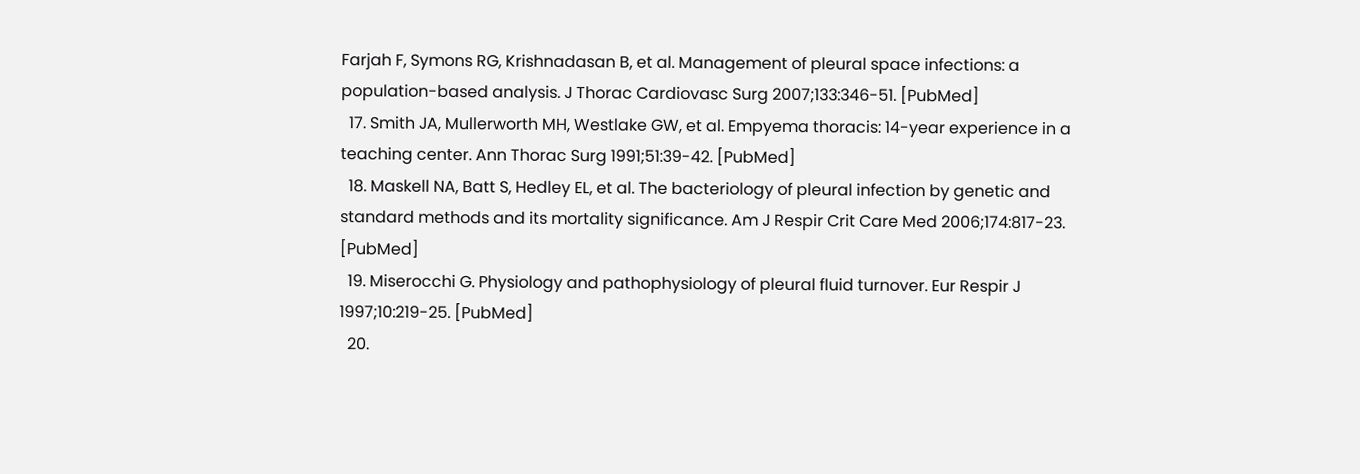Farjah F, Symons RG, Krishnadasan B, et al. Management of pleural space infections: a population-based analysis. J Thorac Cardiovasc Surg 2007;133:346-51. [PubMed]
  17. Smith JA, Mullerworth MH, Westlake GW, et al. Empyema thoracis: 14-year experience in a teaching center. Ann Thorac Surg 1991;51:39-42. [PubMed]
  18. Maskell NA, Batt S, Hedley EL, et al. The bacteriology of pleural infection by genetic and standard methods and its mortality significance. Am J Respir Crit Care Med 2006;174:817-23. [PubMed]
  19. Miserocchi G. Physiology and pathophysiology of pleural fluid turnover. Eur Respir J 1997;10:219-25. [PubMed]
  20.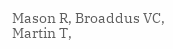Mason R, Broaddus VC, Martin T,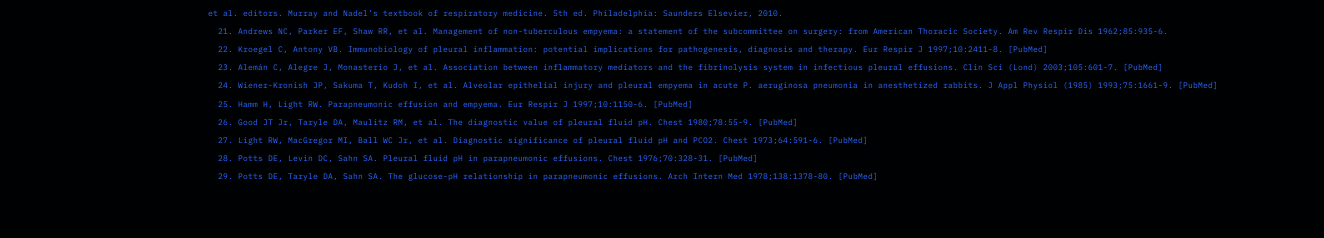et al. editors. Murray and Nadel’s textbook of respiratory medicine. 5th ed. Philadelphia: Saunders Elsevier, 2010.
  21. Andrews NC, Parker EF, Shaw RR, et al. Management of non-tuberculous empyema: a statement of the subcommittee on surgery: from American Thoracic Society. Am Rev Respir Dis 1962;85:935-6.
  22. Kroegel C, Antony VB. Immunobiology of pleural inflammation: potential implications for pathogenesis, diagnosis and therapy. Eur Respir J 1997;10:2411-8. [PubMed]
  23. Alemán C, Alegre J, Monasterio J, et al. Association between inflammatory mediators and the fibrinolysis system in infectious pleural effusions. Clin Sci (Lond) 2003;105:601-7. [PubMed]
  24. Wiener-Kronish JP, Sakuma T, Kudoh I, et al. Alveolar epithelial injury and pleural empyema in acute P. aeruginosa pneumonia in anesthetized rabbits. J Appl Physiol (1985) 1993;75:1661-9. [PubMed]
  25. Hamm H, Light RW. Parapneumonic effusion and empyema. Eur Respir J 1997;10:1150-6. [PubMed]
  26. Good JT Jr, Taryle DA, Maulitz RM, et al. The diagnostic value of pleural fluid pH. Chest 1980;78:55-9. [PubMed]
  27. Light RW, MacGregor MI, Ball WC Jr, et al. Diagnostic significance of pleural fluid pH and PCO2. Chest 1973;64:591-6. [PubMed]
  28. Potts DE, Levin DC, Sahn SA. Pleural fluid pH in parapneumonic effusions. Chest 1976;70:328-31. [PubMed]
  29. Potts DE, Taryle DA, Sahn SA. The glucose-pH relationship in parapneumonic effusions. Arch Intern Med 1978;138:1378-80. [PubMed]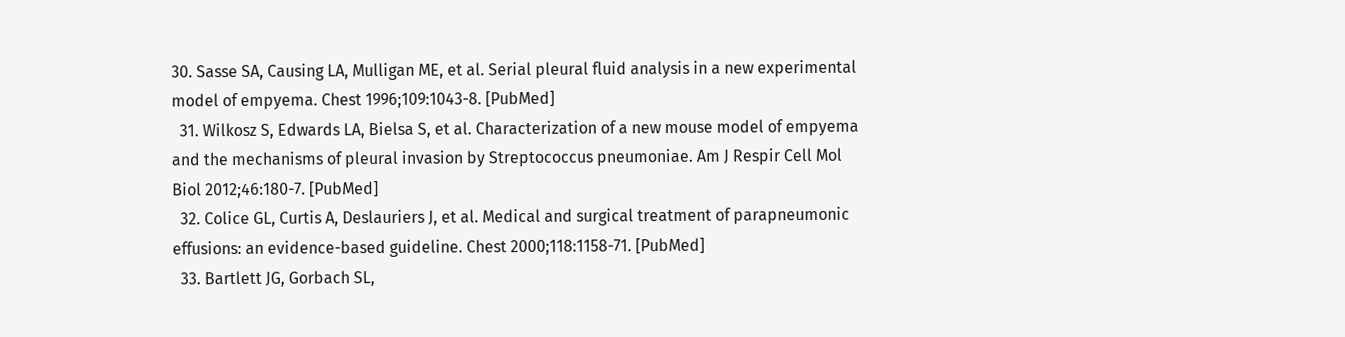30. Sasse SA, Causing LA, Mulligan ME, et al. Serial pleural fluid analysis in a new experimental model of empyema. Chest 1996;109:1043-8. [PubMed]
  31. Wilkosz S, Edwards LA, Bielsa S, et al. Characterization of a new mouse model of empyema and the mechanisms of pleural invasion by Streptococcus pneumoniae. Am J Respir Cell Mol Biol 2012;46:180-7. [PubMed]
  32. Colice GL, Curtis A, Deslauriers J, et al. Medical and surgical treatment of parapneumonic effusions: an evidence-based guideline. Chest 2000;118:1158-71. [PubMed]
  33. Bartlett JG, Gorbach SL,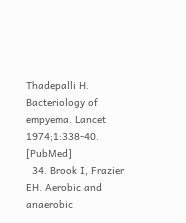Thadepalli H. Bacteriology of empyema. Lancet 1974;1:338-40. [PubMed]
  34. Brook I, Frazier EH. Aerobic and anaerobic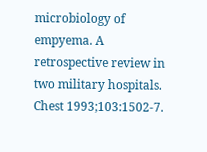microbiology of empyema. A retrospective review in two military hospitals. Chest 1993;103:1502-7.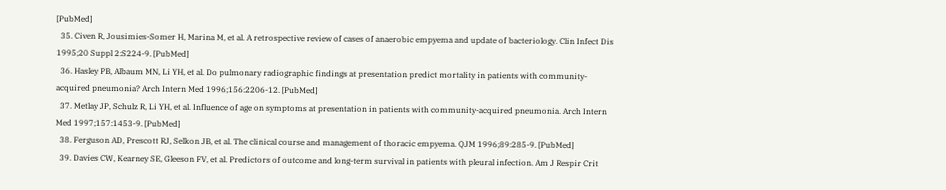[PubMed]
  35. Civen R, Jousimies-Somer H, Marina M, et al. A retrospective review of cases of anaerobic empyema and update of bacteriology. Clin Infect Dis 1995;20 Suppl 2:S224-9. [PubMed]
  36. Hasley PB, Albaum MN, Li YH, et al. Do pulmonary radiographic findings at presentation predict mortality in patients with community-acquired pneumonia? Arch Intern Med 1996;156:2206-12. [PubMed]
  37. Metlay JP, Schulz R, Li YH, et al. Influence of age on symptoms at presentation in patients with community-acquired pneumonia. Arch Intern Med 1997;157:1453-9. [PubMed]
  38. Ferguson AD, Prescott RJ, Selkon JB, et al. The clinical course and management of thoracic empyema. QJM 1996;89:285-9. [PubMed]
  39. Davies CW, Kearney SE, Gleeson FV, et al. Predictors of outcome and long-term survival in patients with pleural infection. Am J Respir Crit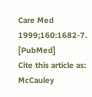Care Med 1999;160:1682-7. [PubMed]
Cite this article as: McCauley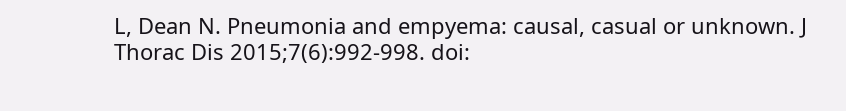L, Dean N. Pneumonia and empyema: causal, casual or unknown. J Thorac Dis 2015;7(6):992-998. doi: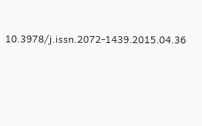10.3978/j.issn.2072-1439.2015.04.36